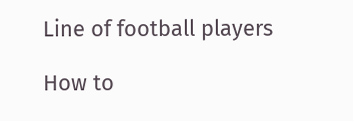Line of football players

How to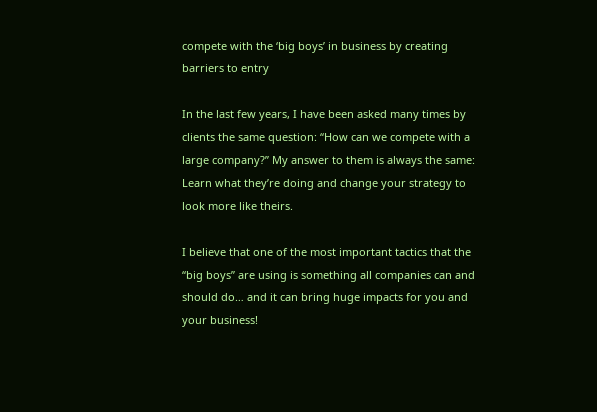compete with the ‘big boys’ in business by creating barriers to entry

In the last few years, I have been asked many times by clients the same question: “How can we compete with a large company?” My answer to them is always the same: Learn what they’re doing and change your strategy to look more like theirs.

I believe that one of the most important tactics that the “big boys” are using is something all companies can and should do… and it can bring huge impacts for you and your business!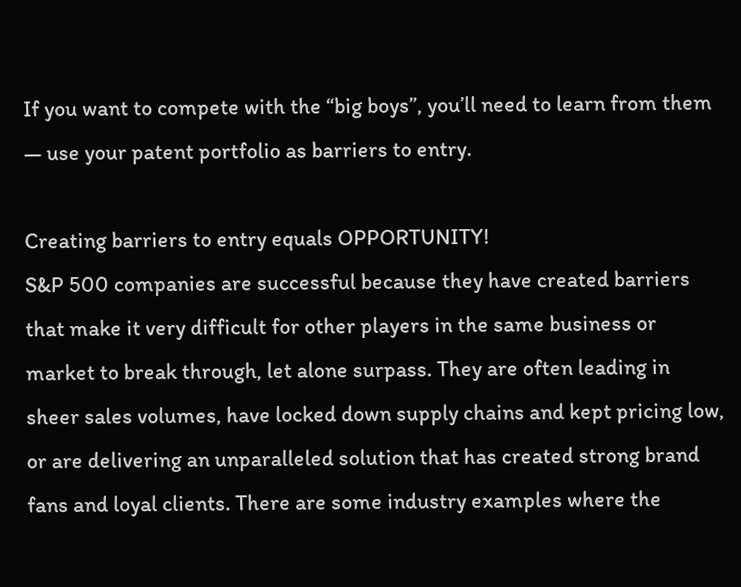If you want to compete with the “big boys”, you’ll need to learn from them — use your patent portfolio as barriers to entry.

Creating barriers to entry equals OPPORTUNITY!
S&P 500 companies are successful because they have created barriers that make it very difficult for other players in the same business or market to break through, let alone surpass. They are often leading in sheer sales volumes, have locked down supply chains and kept pricing low, or are delivering an unparalleled solution that has created strong brand fans and loyal clients. There are some industry examples where the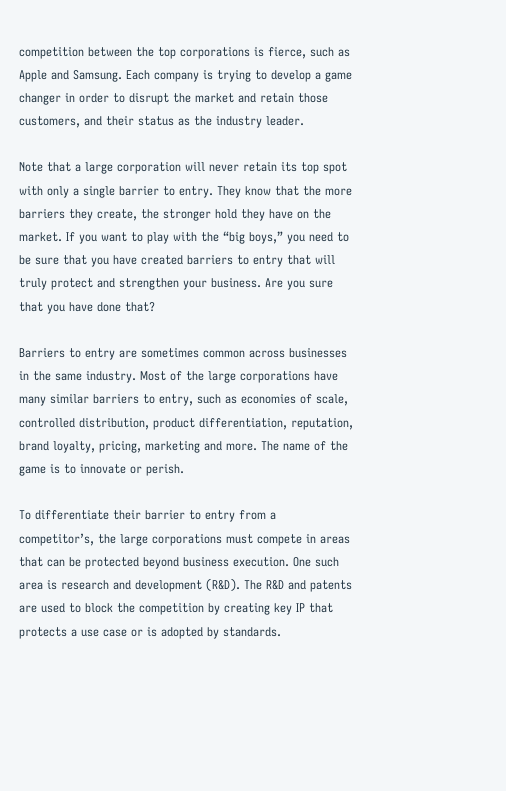competition between the top corporations is fierce, such as Apple and Samsung. Each company is trying to develop a game changer in order to disrupt the market and retain those customers, and their status as the industry leader.

Note that a large corporation will never retain its top spot with only a single barrier to entry. They know that the more barriers they create, the stronger hold they have on the market. If you want to play with the “big boys,” you need to be sure that you have created barriers to entry that will truly protect and strengthen your business. Are you sure that you have done that?

Barriers to entry are sometimes common across businesses in the same industry. Most of the large corporations have many similar barriers to entry, such as economies of scale, controlled distribution, product differentiation, reputation, brand loyalty, pricing, marketing and more. The name of the game is to innovate or perish.

To differentiate their barrier to entry from a competitor’s, the large corporations must compete in areas that can be protected beyond business execution. One such area is research and development (R&D). The R&D and patents are used to block the competition by creating key IP that protects a use case or is adopted by standards.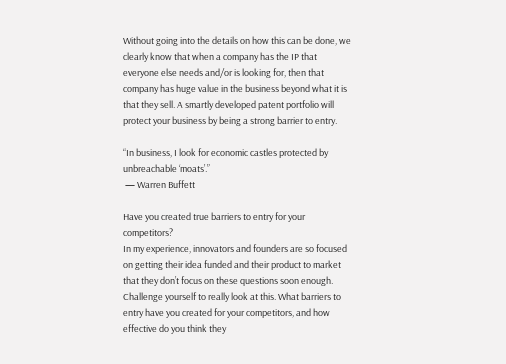Without going into the details on how this can be done, we clearly know that when a company has the IP that everyone else needs and/or is looking for, then that company has huge value in the business beyond what it is that they sell. A smartly developed patent portfolio will protect your business by being a strong barrier to entry.

“In business, I look for economic castles protected by unbreachable ‘moats’.”
 — Warren Buffett

Have you created true barriers to entry for your competitors?
In my experience, innovators and founders are so focused on getting their idea funded and their product to market that they don’t focus on these questions soon enough. Challenge yourself to really look at this. What barriers to entry have you created for your competitors, and how effective do you think they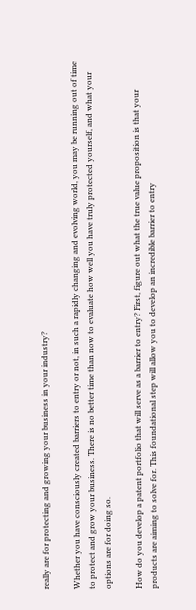really are for protecting and growing your business in your industry?

Whether you have consciously created barriers to entry or not, in such a rapidly changing and evolving world, you may be running out of time to protect and grow your business. There is no better time than now to evaluate how well you have truly protected yourself, and what your options are for doing so.

How do you develop a patent portfolio that will serve as a barrier to entry? First, figure out what the true value proposition is that your products are aiming to solve for. This foundational step will allow you to develop an incredible barrier to entry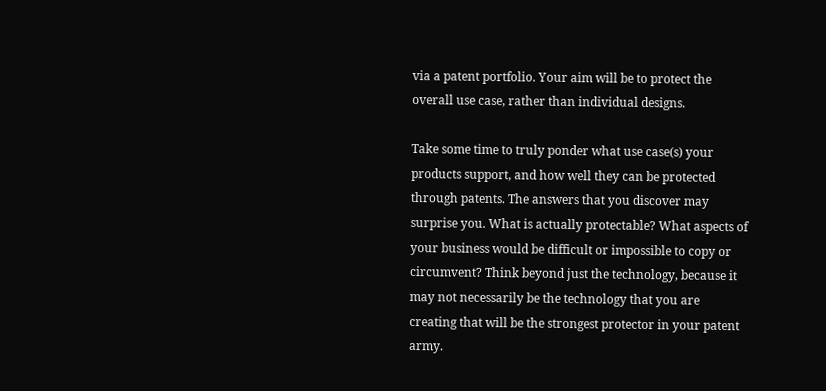via a patent portfolio. Your aim will be to protect the overall use case, rather than individual designs.

Take some time to truly ponder what use case(s) your products support, and how well they can be protected through patents. The answers that you discover may surprise you. What is actually protectable? What aspects of your business would be difficult or impossible to copy or circumvent? Think beyond just the technology, because it may not necessarily be the technology that you are creating that will be the strongest protector in your patent army.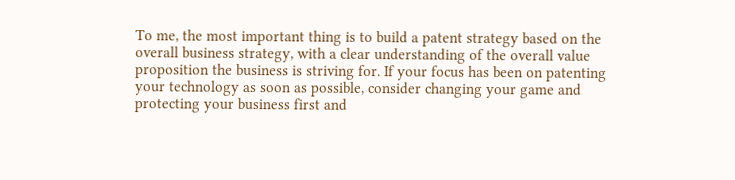To me, the most important thing is to build a patent strategy based on the overall business strategy, with a clear understanding of the overall value proposition the business is striving for. If your focus has been on patenting your technology as soon as possible, consider changing your game and protecting your business first and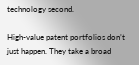technology second.

High-value patent portfolios don’t just happen. They take a broad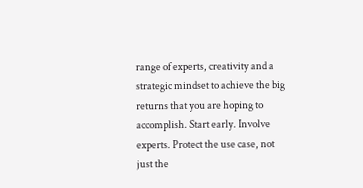range of experts, creativity and a strategic mindset to achieve the big returns that you are hoping to accomplish. Start early. Involve experts. Protect the use case, not just the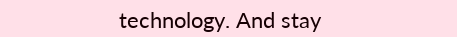technology. And stay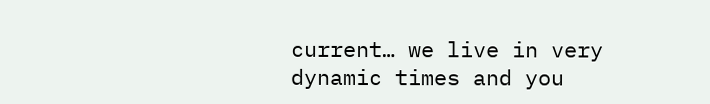current… we live in very dynamic times and you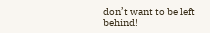don’t want to be left behind!